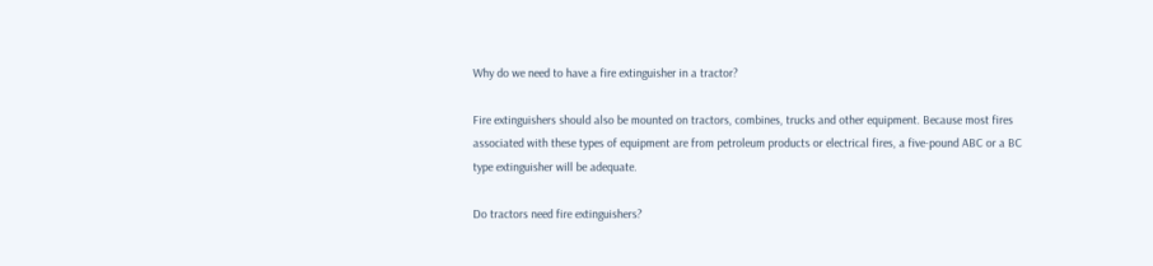Why do we need to have a fire extinguisher in a tractor?

Fire extinguishers should also be mounted on tractors, combines, trucks and other equipment. Because most fires associated with these types of equipment are from petroleum products or electrical fires, a five-pound ABC or a BC type extinguisher will be adequate.

Do tractors need fire extinguishers?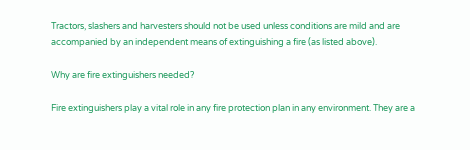Tractors, slashers and harvesters should not be used unless conditions are mild and are accompanied by an independent means of extinguishing a fire (as listed above).

Why are fire extinguishers needed?

Fire extinguishers play a vital role in any fire protection plan in any environment. They are a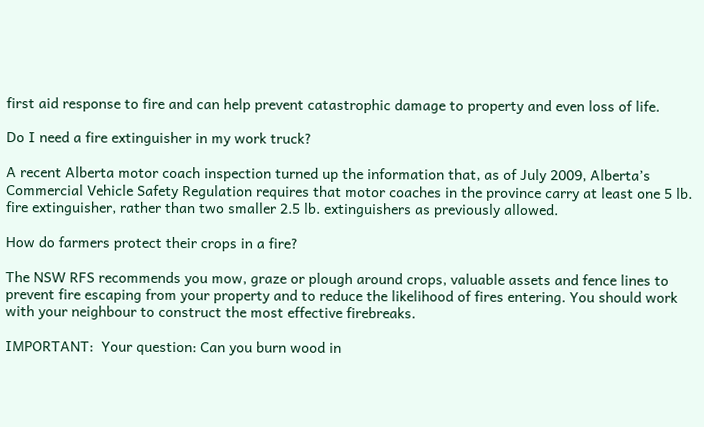first aid response to fire and can help prevent catastrophic damage to property and even loss of life.

Do I need a fire extinguisher in my work truck?

A recent Alberta motor coach inspection turned up the information that, as of July 2009, Alberta’s Commercial Vehicle Safety Regulation requires that motor coaches in the province carry at least one 5 lb. fire extinguisher, rather than two smaller 2.5 lb. extinguishers as previously allowed.

How do farmers protect their crops in a fire?

The NSW RFS recommends you mow, graze or plough around crops, valuable assets and fence lines to prevent fire escaping from your property and to reduce the likelihood of fires entering. You should work with your neighbour to construct the most effective firebreaks.

IMPORTANT:  Your question: Can you burn wood in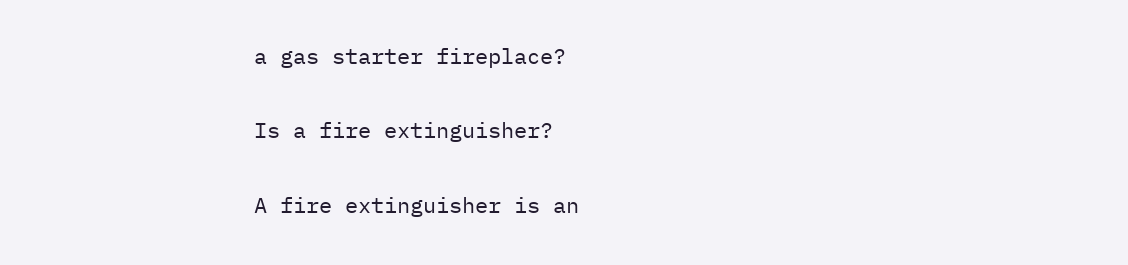a gas starter fireplace?

Is a fire extinguisher?

A fire extinguisher is an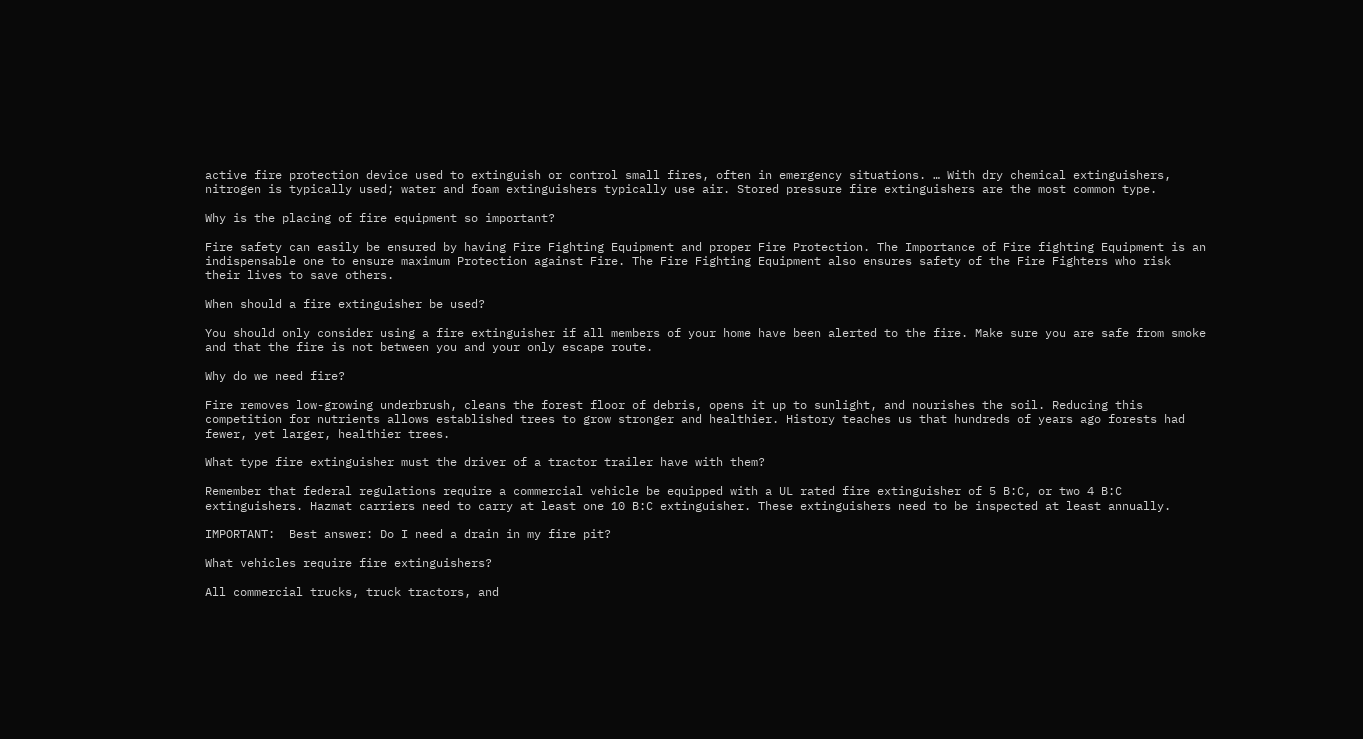active fire protection device used to extinguish or control small fires, often in emergency situations. … With dry chemical extinguishers, nitrogen is typically used; water and foam extinguishers typically use air. Stored pressure fire extinguishers are the most common type.

Why is the placing of fire equipment so important?

Fire safety can easily be ensured by having Fire Fighting Equipment and proper Fire Protection. The Importance of Fire fighting Equipment is an indispensable one to ensure maximum Protection against Fire. The Fire Fighting Equipment also ensures safety of the Fire Fighters who risk their lives to save others.

When should a fire extinguisher be used?

You should only consider using a fire extinguisher if all members of your home have been alerted to the fire. Make sure you are safe from smoke and that the fire is not between you and your only escape route.

Why do we need fire?

Fire removes low-growing underbrush, cleans the forest floor of debris, opens it up to sunlight, and nourishes the soil. Reducing this competition for nutrients allows established trees to grow stronger and healthier. History teaches us that hundreds of years ago forests had fewer, yet larger, healthier trees.

What type fire extinguisher must the driver of a tractor trailer have with them?

Remember that federal regulations require a commercial vehicle be equipped with a UL rated fire extinguisher of 5 B:C, or two 4 B:C extinguishers. Hazmat carriers need to carry at least one 10 B:C extinguisher. These extinguishers need to be inspected at least annually.

IMPORTANT:  Best answer: Do I need a drain in my fire pit?

What vehicles require fire extinguishers?

All commercial trucks, truck tractors, and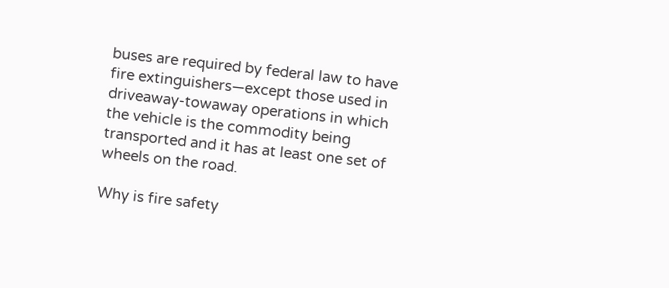buses are required by federal law to have fire extinguishers—except those used in driveaway-towaway operations in which the vehicle is the commodity being transported and it has at least one set of wheels on the road.

Why is fire safety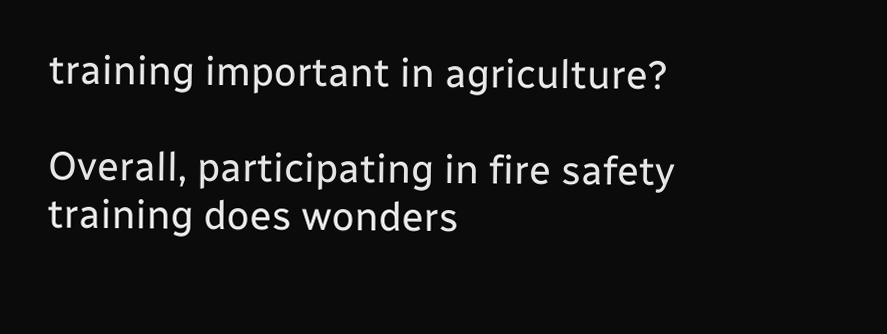training important in agriculture?

Overall, participating in fire safety training does wonders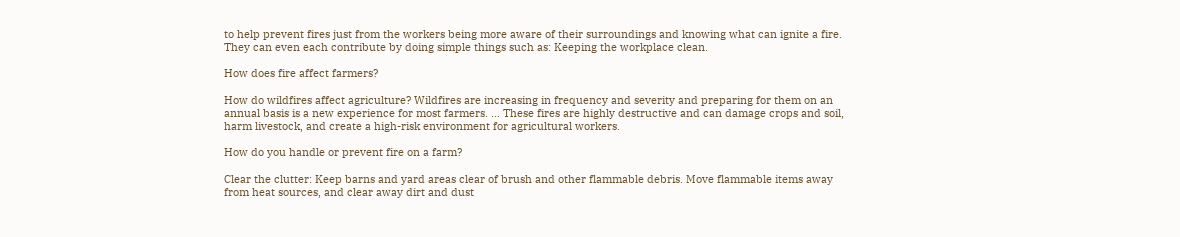to help prevent fires just from the workers being more aware of their surroundings and knowing what can ignite a fire. They can even each contribute by doing simple things such as: Keeping the workplace clean.

How does fire affect farmers?

How do wildfires affect agriculture? Wildfires are increasing in frequency and severity and preparing for them on an annual basis is a new experience for most farmers. … These fires are highly destructive and can damage crops and soil, harm livestock, and create a high-risk environment for agricultural workers.

How do you handle or prevent fire on a farm?

Clear the clutter: Keep barns and yard areas clear of brush and other flammable debris. Move flammable items away from heat sources, and clear away dirt and dust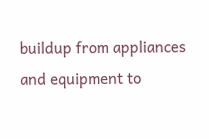buildup from appliances and equipment to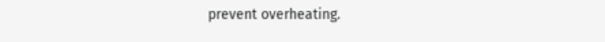prevent overheating.